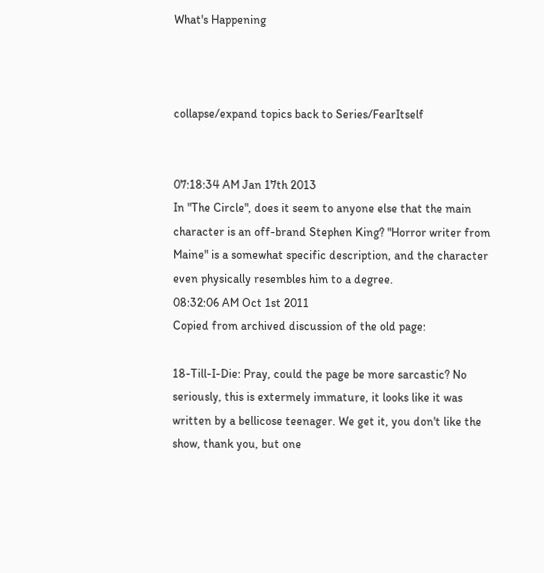What's Happening



collapse/expand topics back to Series/FearItself


07:18:34 AM Jan 17th 2013
In "The Circle", does it seem to anyone else that the main character is an off-brand Stephen King? "Horror writer from Maine" is a somewhat specific description, and the character even physically resembles him to a degree.
08:32:06 AM Oct 1st 2011
Copied from archived discussion of the old page:

18-Till-I-Die: Pray, could the page be more sarcastic? No seriously, this is extermely immature, it looks like it was written by a bellicose teenager. We get it, you don't like the show, thank you, but one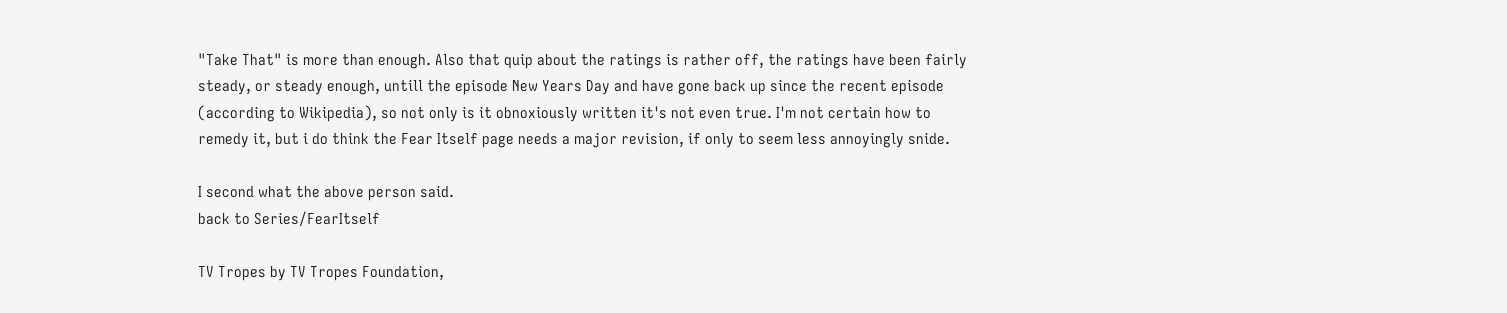"Take That" is more than enough. Also that quip about the ratings is rather off, the ratings have been fairly steady, or steady enough, untill the episode New Years Day and have gone back up since the recent episode (according to Wikipedia), so not only is it obnoxiously written it's not even true. I'm not certain how to remedy it, but i do think the Fear Itself page needs a major revision, if only to seem less annoyingly snide.

I second what the above person said.
back to Series/FearItself

TV Tropes by TV Tropes Foundation,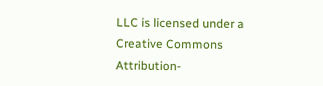LLC is licensed under a Creative Commons Attribution-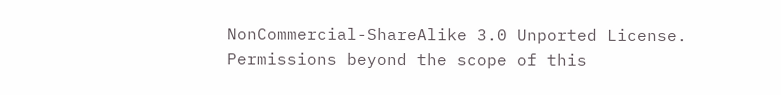NonCommercial-ShareAlike 3.0 Unported License.
Permissions beyond the scope of this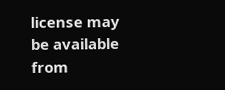license may be available from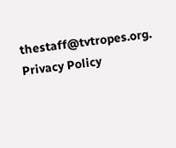thestaff@tvtropes.org.
Privacy Policy